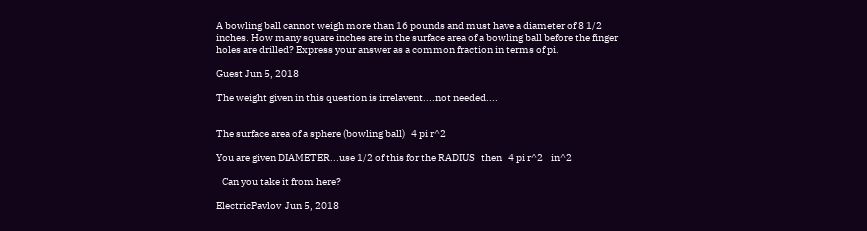A bowling ball cannot weigh more than 16 pounds and must have a diameter of 8 1/2 inches. How many square inches are in the surface area of a bowling ball before the finger holes are drilled? Express your answer as a common fraction in terms of pi.

Guest Jun 5, 2018

The weight given in this question is irrelavent....not needed....


The surface area of a sphere (bowling ball)   4 pi r^2

You are given DIAMETER...use 1/2 of this for the RADIUS   then   4 pi r^2    in^2

   Can you take it from here?

ElectricPavlov  Jun 5, 2018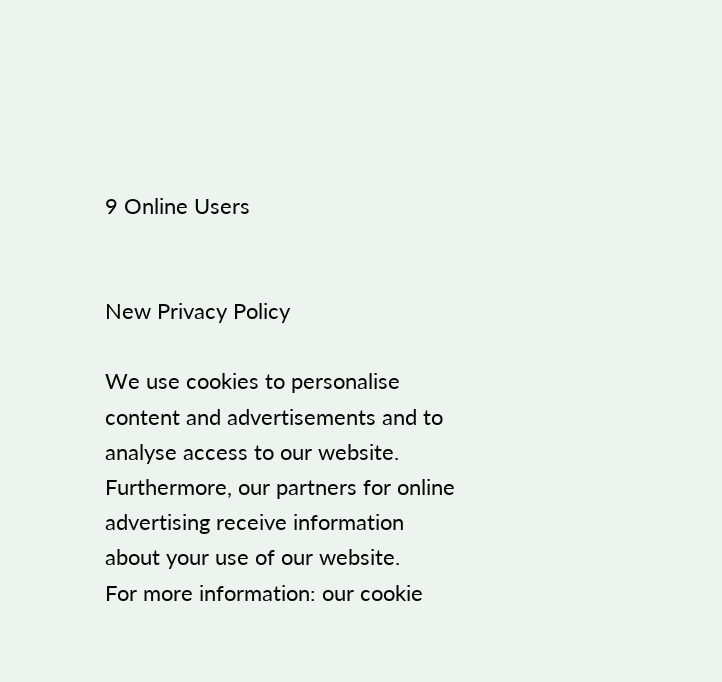9 Online Users


New Privacy Policy

We use cookies to personalise content and advertisements and to analyse access to our website. Furthermore, our partners for online advertising receive information about your use of our website.
For more information: our cookie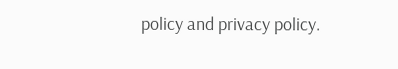policy and privacy policy.